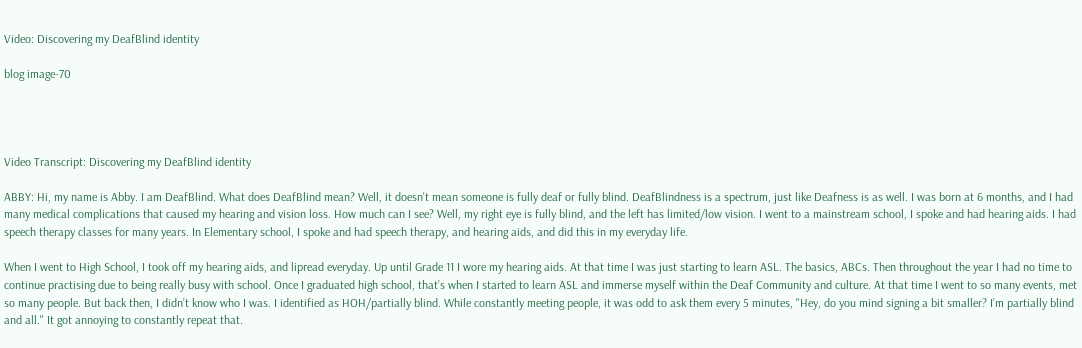Video: Discovering my DeafBlind identity

blog image-70




Video Transcript: Discovering my DeafBlind identity

ABBY: Hi, my name is Abby. I am DeafBlind. What does DeafBlind mean? Well, it doesn't mean someone is fully deaf or fully blind. DeafBlindness is a spectrum, just like Deafness is as well. I was born at 6 months, and I had many medical complications that caused my hearing and vision loss. How much can I see? Well, my right eye is fully blind, and the left has limited/low vision. I went to a mainstream school, I spoke and had hearing aids. I had speech therapy classes for many years. In Elementary school, I spoke and had speech therapy, and hearing aids, and did this in my everyday life.

When I went to High School, I took off my hearing aids, and lipread everyday. Up until Grade 11 I wore my hearing aids. At that time I was just starting to learn ASL. The basics, ABCs. Then throughout the year I had no time to continue practising due to being really busy with school. Once I graduated high school, that’s when I started to learn ASL and immerse myself within the Deaf Community and culture. At that time I went to so many events, met so many people. But back then, I didn’t know who I was. I identified as HOH/partially blind. While constantly meeting people, it was odd to ask them every 5 minutes, "Hey, do you mind signing a bit smaller? I’m partially blind and all." It got annoying to constantly repeat that.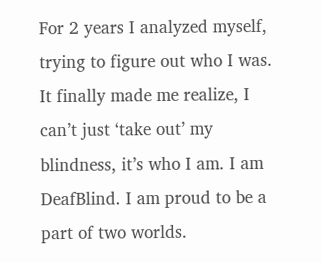For 2 years I analyzed myself, trying to figure out who I was. It finally made me realize, I can’t just ‘take out’ my blindness, it’s who I am. I am DeafBlind. I am proud to be a part of two worlds.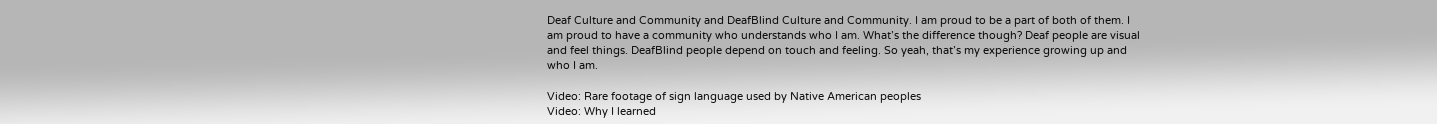Deaf Culture and Community and DeafBlind Culture and Community. I am proud to be a part of both of them. I am proud to have a community who understands who I am. What’s the difference though? Deaf people are visual and feel things. DeafBlind people depend on touch and feeling. So yeah, that’s my experience growing up and who I am.

Video: Rare footage of sign language used by Native American peoples
Video: Why I learned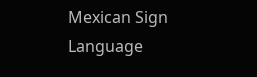Mexican Sign Language